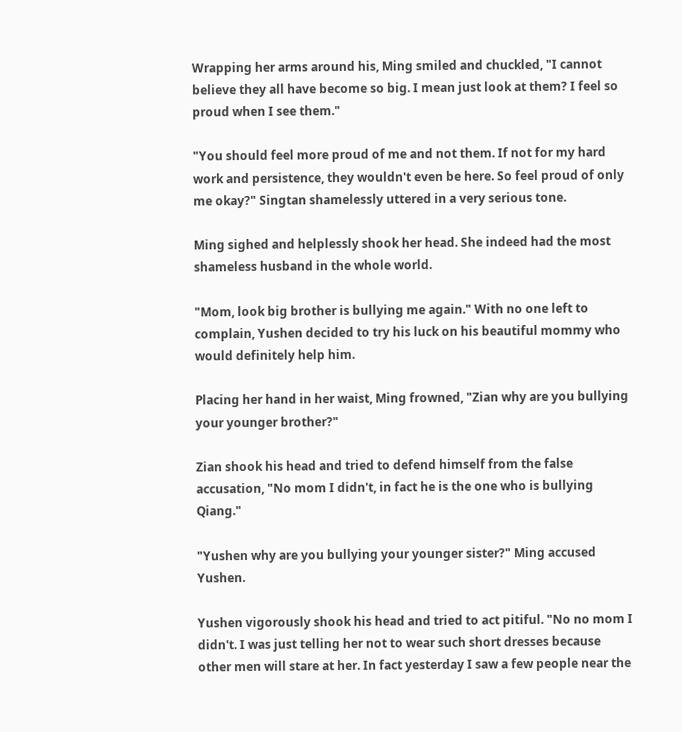Wrapping her arms around his, Ming smiled and chuckled, "I cannot believe they all have become so big. I mean just look at them? I feel so proud when I see them."

"You should feel more proud of me and not them. If not for my hard work and persistence, they wouldn't even be here. So feel proud of only me okay?" Singtan shamelessly uttered in a very serious tone.

Ming sighed and helplessly shook her head. She indeed had the most shameless husband in the whole world.

"Mom, look big brother is bullying me again." With no one left to complain, Yushen decided to try his luck on his beautiful mommy who would definitely help him.

Placing her hand in her waist, Ming frowned, "Zian why are you bullying your younger brother?"

Zian shook his head and tried to defend himself from the false accusation, "No mom I didn't, in fact he is the one who is bullying Qiang."

"Yushen why are you bullying your younger sister?" Ming accused Yushen.

Yushen vigorously shook his head and tried to act pitiful. "No no mom I didn't. I was just telling her not to wear such short dresses because other men will stare at her. In fact yesterday I saw a few people near the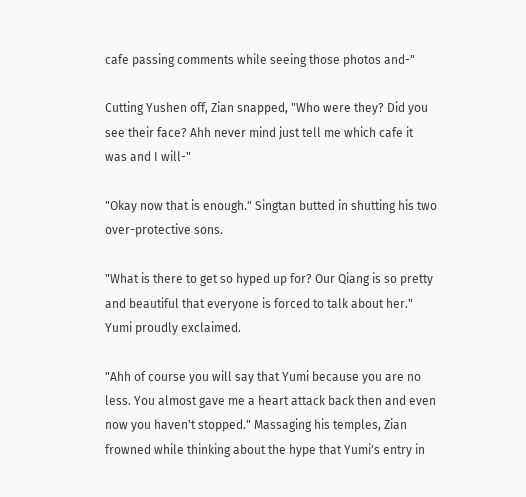cafe passing comments while seeing those photos and-"

Cutting Yushen off, Zian snapped, "Who were they? Did you see their face? Ahh never mind just tell me which cafe it was and I will-"

"Okay now that is enough." Singtan butted in shutting his two over-protective sons.

"What is there to get so hyped up for? Our Qiang is so pretty and beautiful that everyone is forced to talk about her." Yumi proudly exclaimed.

"Ahh of course you will say that Yumi because you are no less. You almost gave me a heart attack back then and even now you haven't stopped." Massaging his temples, Zian frowned while thinking about the hype that Yumi's entry in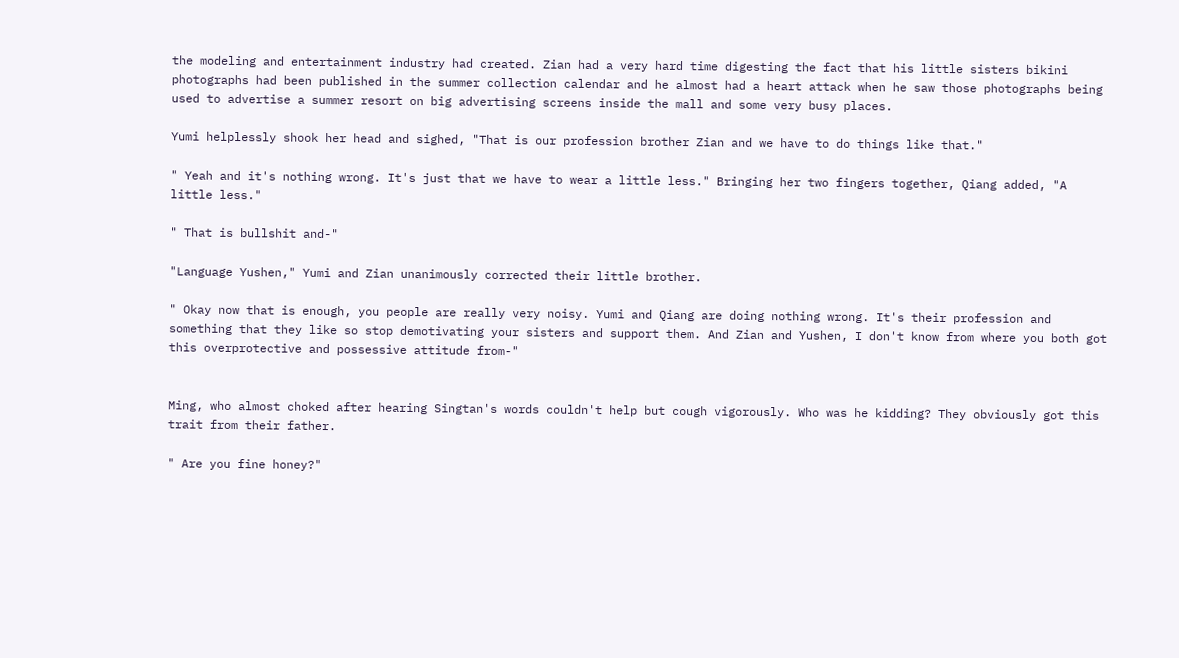the modeling and entertainment industry had created. Zian had a very hard time digesting the fact that his little sisters bikini photographs had been published in the summer collection calendar and he almost had a heart attack when he saw those photographs being used to advertise a summer resort on big advertising screens inside the mall and some very busy places.

Yumi helplessly shook her head and sighed, "That is our profession brother Zian and we have to do things like that."

" Yeah and it's nothing wrong. It's just that we have to wear a little less." Bringing her two fingers together, Qiang added, "A little less."

" That is bullshit and-"

"Language Yushen," Yumi and Zian unanimously corrected their little brother.

" Okay now that is enough, you people are really very noisy. Yumi and Qiang are doing nothing wrong. It's their profession and something that they like so stop demotivating your sisters and support them. And Zian and Yushen, I don't know from where you both got this overprotective and possessive attitude from-"


Ming, who almost choked after hearing Singtan's words couldn't help but cough vigorously. Who was he kidding? They obviously got this trait from their father.

" Are you fine honey?"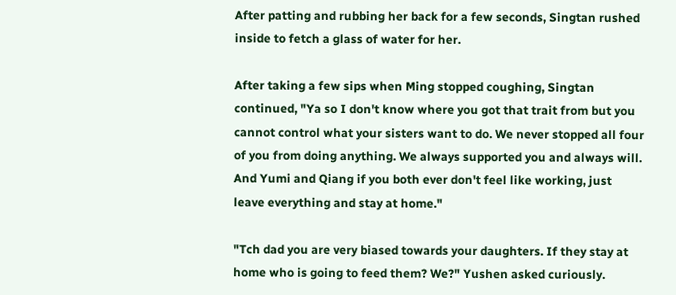After patting and rubbing her back for a few seconds, Singtan rushed inside to fetch a glass of water for her.

After taking a few sips when Ming stopped coughing, Singtan continued, "Ya so I don't know where you got that trait from but you cannot control what your sisters want to do. We never stopped all four of you from doing anything. We always supported you and always will. And Yumi and Qiang if you both ever don't feel like working, just leave everything and stay at home."

"Tch dad you are very biased towards your daughters. If they stay at home who is going to feed them? We?" Yushen asked curiously.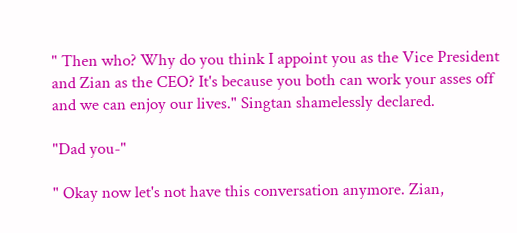" Then who? Why do you think I appoint you as the Vice President and Zian as the CEO? It's because you both can work your asses off and we can enjoy our lives." Singtan shamelessly declared.

"Dad you-"

" Okay now let's not have this conversation anymore. Zian,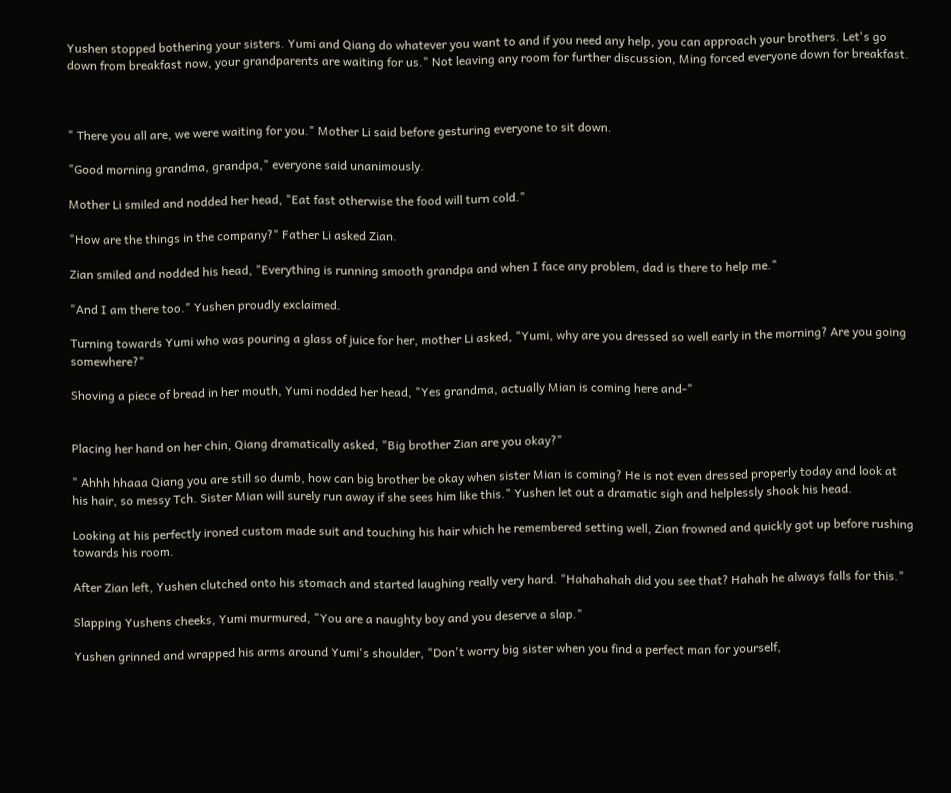Yushen stopped bothering your sisters. Yumi and Qiang do whatever you want to and if you need any help, you can approach your brothers. Let's go down from breakfast now, your grandparents are waiting for us." Not leaving any room for further discussion, Ming forced everyone down for breakfast.



" There you all are, we were waiting for you." Mother Li said before gesturing everyone to sit down.

"Good morning grandma, grandpa," everyone said unanimously.

Mother Li smiled and nodded her head, "Eat fast otherwise the food will turn cold."

"How are the things in the company?" Father Li asked Zian.

Zian smiled and nodded his head, "Everything is running smooth grandpa and when I face any problem, dad is there to help me."

"And I am there too." Yushen proudly exclaimed.

Turning towards Yumi who was pouring a glass of juice for her, mother Li asked, "Yumi, why are you dressed so well early in the morning? Are you going somewhere?"

Shoving a piece of bread in her mouth, Yumi nodded her head, "Yes grandma, actually Mian is coming here and-"


Placing her hand on her chin, Qiang dramatically asked, "Big brother Zian are you okay?"

" Ahhh hhaaa Qiang you are still so dumb, how can big brother be okay when sister Mian is coming? He is not even dressed properly today and look at his hair, so messy Tch. Sister Mian will surely run away if she sees him like this." Yushen let out a dramatic sigh and helplessly shook his head.

Looking at his perfectly ironed custom made suit and touching his hair which he remembered setting well, Zian frowned and quickly got up before rushing towards his room.

After Zian left, Yushen clutched onto his stomach and started laughing really very hard. "Hahahahah did you see that? Hahah he always falls for this."

Slapping Yushens cheeks, Yumi murmured, "You are a naughty boy and you deserve a slap."

Yushen grinned and wrapped his arms around Yumi's shoulder, "Don't worry big sister when you find a perfect man for yourself,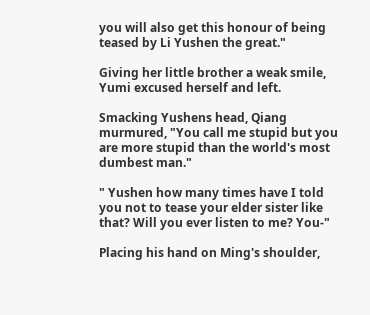you will also get this honour of being teased by Li Yushen the great."

Giving her little brother a weak smile, Yumi excused herself and left.

Smacking Yushens head, Qiang murmured, "You call me stupid but you are more stupid than the world's most dumbest man."

" Yushen how many times have I told you not to tease your elder sister like that? Will you ever listen to me? You-"

Placing his hand on Ming's shoulder,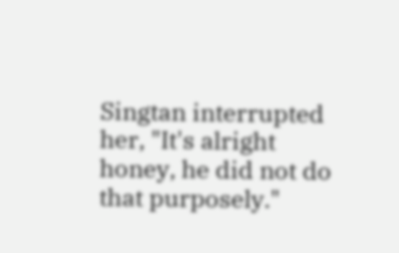Singtan interrupted her, "It's alright honey, he did not do that purposely."